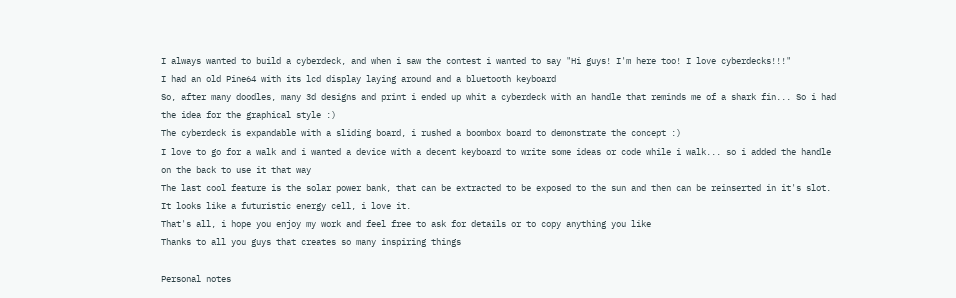I always wanted to build a cyberdeck, and when i saw the contest i wanted to say "Hi guys! I'm here too! I love cyberdecks!!!"
I had an old Pine64 with its lcd display laying around and a bluetooth keyboard
So, after many doodles, many 3d designs and print i ended up whit a cyberdeck with an handle that reminds me of a shark fin... So i had the idea for the graphical style :)
The cyberdeck is expandable with a sliding board, i rushed a boombox board to demonstrate the concept :)
I love to go for a walk and i wanted a device with a decent keyboard to write some ideas or code while i walk... so i added the handle on the back to use it that way
The last cool feature is the solar power bank, that can be extracted to be exposed to the sun and then can be reinserted in it's slot. It looks like a futuristic energy cell, i love it.
That's all, i hope you enjoy my work and feel free to ask for details or to copy anything you like
Thanks to all you guys that creates so many inspiring things

Personal notes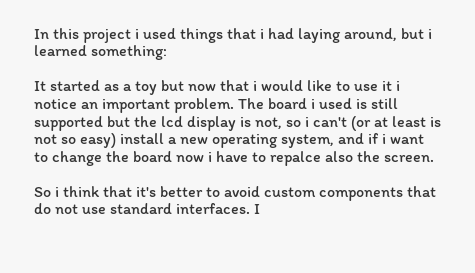In this project i used things that i had laying around, but i learned something:

It started as a toy but now that i would like to use it i notice an important problem. The board i used is still supported but the lcd display is not, so i can't (or at least is not so easy) install a new operating system, and if i want to change the board now i have to repalce also the screen.

So i think that it's better to avoid custom components that do not use standard interfaces. I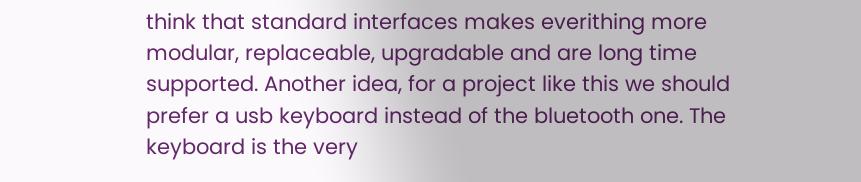think that standard interfaces makes everithing more modular, replaceable, upgradable and are long time supported. Another idea, for a project like this we should prefer a usb keyboard instead of the bluetooth one. The keyboard is the very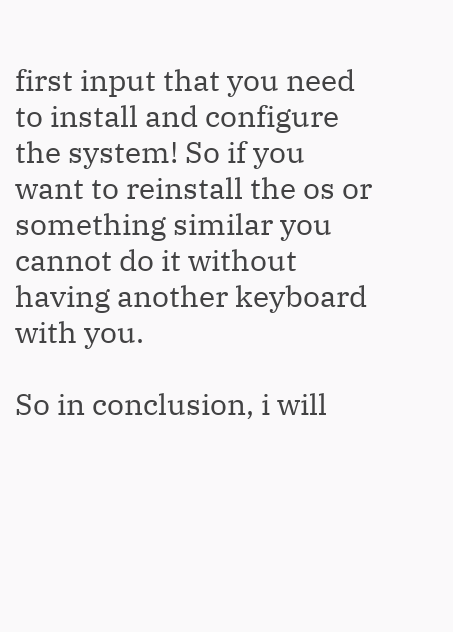first input that you need to install and configure the system! So if you want to reinstall the os or something similar you cannot do it without having another keyboard with you.

So in conclusion, i will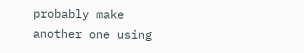probably make another one using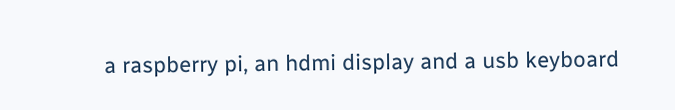a raspberry pi, an hdmi display and a usb keyboard